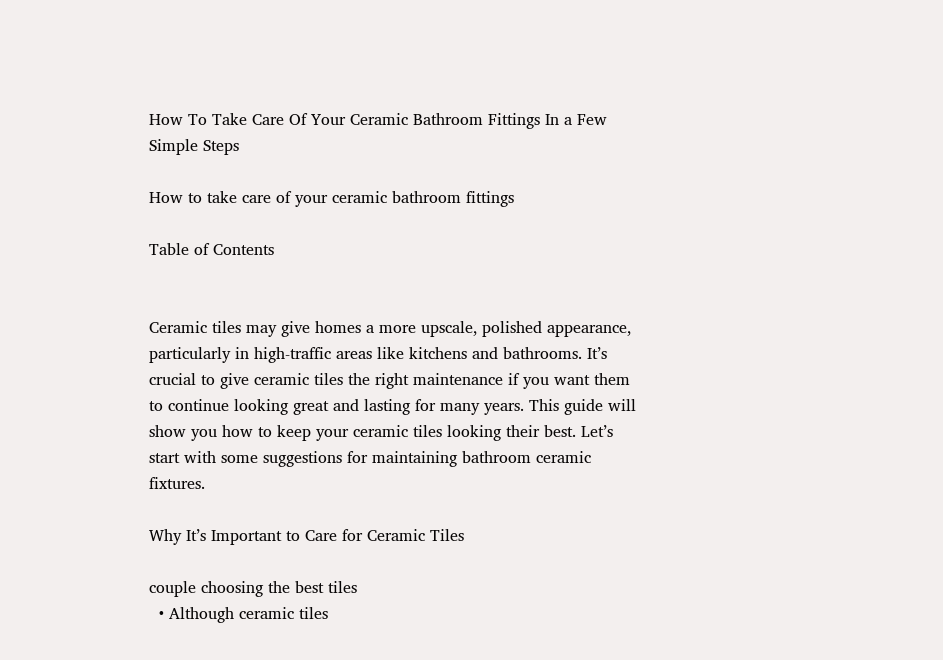How To Take Care Of Your Ceramic Bathroom Fittings In a Few Simple Steps

How to take care of your ceramic bathroom fittings

Table of Contents


Ceramic tiles may give homes a more upscale, polished appearance, particularly in high-traffic areas like kitchens and bathrooms. It’s crucial to give ceramic tiles the right maintenance if you want them to continue looking great and lasting for many years. This guide will show you how to keep your ceramic tiles looking their best. Let’s start with some suggestions for maintaining bathroom ceramic fixtures.

Why It’s Important to Care for Ceramic Tiles

couple choosing the best tiles
  • Although ceramic tiles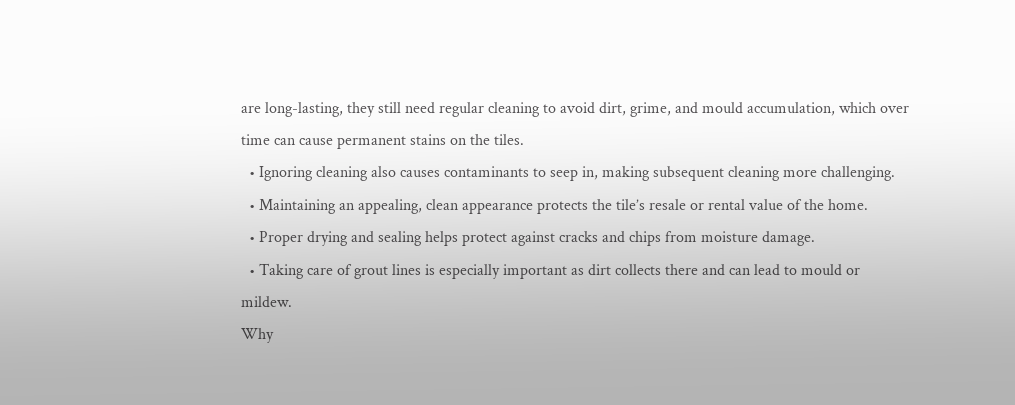are long-lasting, they still need regular cleaning to avoid dirt, grime, and mould accumulation, which over time can cause permanent stains on the tiles.
  • Ignoring cleaning also causes contaminants to seep in, making subsequent cleaning more challenging.
  • Maintaining an appealing, clean appearance protects the tile’s resale or rental value of the home.
  • Proper drying and sealing helps protect against cracks and chips from moisture damage.
  • Taking care of grout lines is especially important as dirt collects there and can lead to mould or mildew.
Why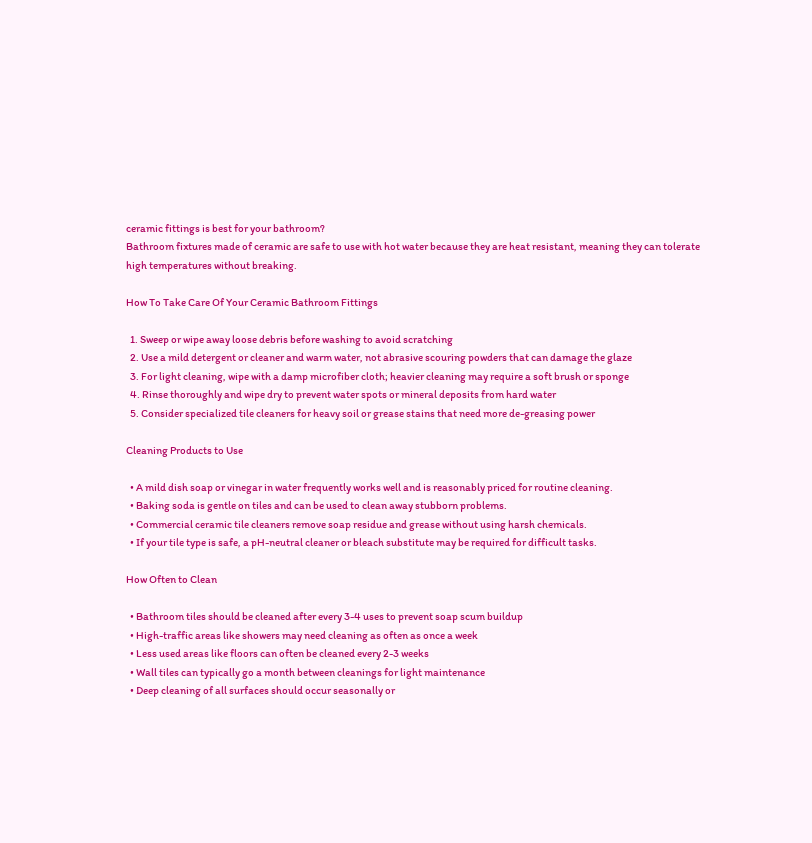ceramic fittings is best for your bathroom?
Bathroom fixtures made of ceramic are safe to use with hot water because they are heat resistant, meaning they can tolerate high temperatures without breaking.

How To Take Care Of Your Ceramic Bathroom Fittings

  1. Sweep or wipe away loose debris before washing to avoid scratching
  2. Use a mild detergent or cleaner and warm water, not abrasive scouring powders that can damage the glaze
  3. For light cleaning, wipe with a damp microfiber cloth; heavier cleaning may require a soft brush or sponge
  4. Rinse thoroughly and wipe dry to prevent water spots or mineral deposits from hard water
  5. Consider specialized tile cleaners for heavy soil or grease stains that need more de-greasing power

Cleaning Products to Use

  • A mild dish soap or vinegar in water frequently works well and is reasonably priced for routine cleaning.
  • Baking soda is gentle on tiles and can be used to clean away stubborn problems.
  • Commercial ceramic tile cleaners remove soap residue and grease without using harsh chemicals.
  • If your tile type is safe, a pH-neutral cleaner or bleach substitute may be required for difficult tasks.

How Often to Clean

  • Bathroom tiles should be cleaned after every 3-4 uses to prevent soap scum buildup
  • High-traffic areas like showers may need cleaning as often as once a week
  • Less used areas like floors can often be cleaned every 2-3 weeks
  • Wall tiles can typically go a month between cleanings for light maintenance
  • Deep cleaning of all surfaces should occur seasonally or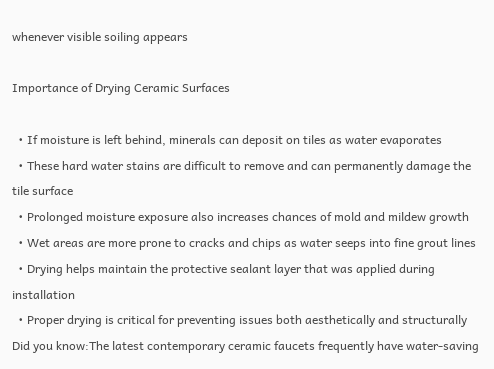whenever visible soiling appears

Importance of Drying Ceramic Surfaces

  • If moisture is left behind, minerals can deposit on tiles as water evaporates
  • These hard water stains are difficult to remove and can permanently damage the tile surface
  • Prolonged moisture exposure also increases chances of mold and mildew growth
  • Wet areas are more prone to cracks and chips as water seeps into fine grout lines
  • Drying helps maintain the protective sealant layer that was applied during installation
  • Proper drying is critical for preventing issues both aesthetically and structurally
Did you know:The latest contemporary ceramic faucets frequently have water-saving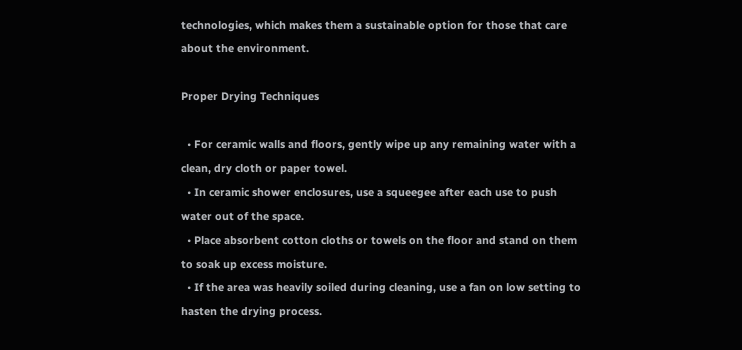technologies, which makes them a sustainable option for those that care about the environment.

Proper Drying Techniques

  • For ceramic walls and floors, gently wipe up any remaining water with a clean, dry cloth or paper towel.
  • In ceramic shower enclosures, use a squeegee after each use to push water out of the space.
  • Place absorbent cotton cloths or towels on the floor and stand on them to soak up excess moisture.
  • If the area was heavily soiled during cleaning, use a fan on low setting to hasten the drying process.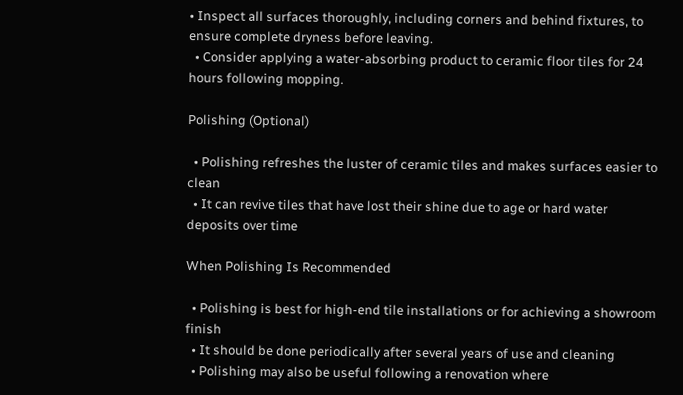• Inspect all surfaces thoroughly, including corners and behind fixtures, to ensure complete dryness before leaving.
  • Consider applying a water-absorbing product to ceramic floor tiles for 24 hours following mopping.

Polishing (Optional)

  • Polishing refreshes the luster of ceramic tiles and makes surfaces easier to clean
  • It can revive tiles that have lost their shine due to age or hard water deposits over time

When Polishing Is Recommended

  • Polishing is best for high-end tile installations or for achieving a showroom finish
  • It should be done periodically after several years of use and cleaning
  • Polishing may also be useful following a renovation where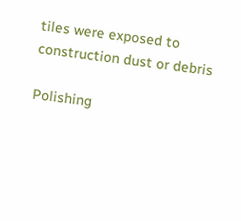tiles were exposed to construction dust or debris

Polishing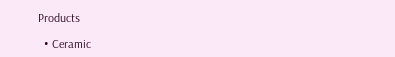Products

  • Ceramic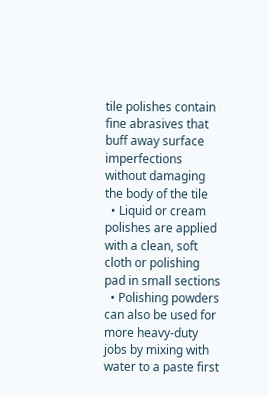tile polishes contain fine abrasives that buff away surface imperfections without damaging the body of the tile
  • Liquid or cream polishes are applied with a clean, soft cloth or polishing pad in small sections
  • Polishing powders can also be used for more heavy-duty jobs by mixing with water to a paste first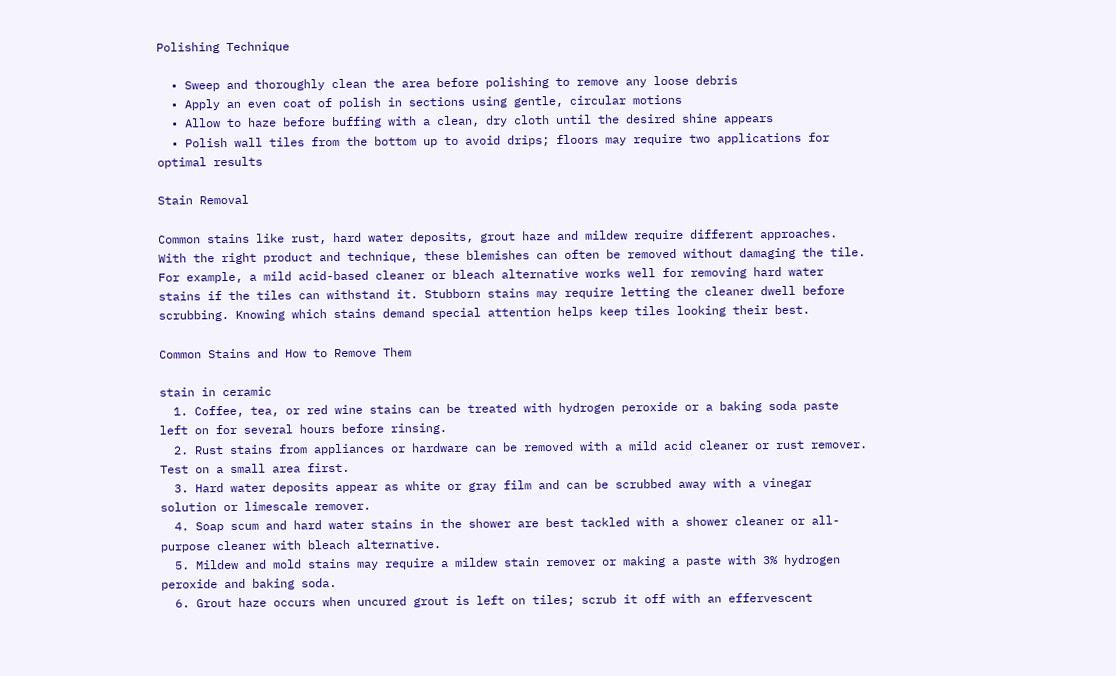Polishing Technique

  • Sweep and thoroughly clean the area before polishing to remove any loose debris
  • Apply an even coat of polish in sections using gentle, circular motions
  • Allow to haze before buffing with a clean, dry cloth until the desired shine appears
  • Polish wall tiles from the bottom up to avoid drips; floors may require two applications for optimal results

Stain Removal

Common stains like rust, hard water deposits, grout haze and mildew require different approaches. With the right product and technique, these blemishes can often be removed without damaging the tile. For example, a mild acid-based cleaner or bleach alternative works well for removing hard water stains if the tiles can withstand it. Stubborn stains may require letting the cleaner dwell before scrubbing. Knowing which stains demand special attention helps keep tiles looking their best.

Common Stains and How to Remove Them

stain in ceramic
  1. Coffee, tea, or red wine stains can be treated with hydrogen peroxide or a baking soda paste left on for several hours before rinsing.
  2. Rust stains from appliances or hardware can be removed with a mild acid cleaner or rust remover. Test on a small area first.
  3. Hard water deposits appear as white or gray film and can be scrubbed away with a vinegar solution or limescale remover.
  4. Soap scum and hard water stains in the shower are best tackled with a shower cleaner or all-purpose cleaner with bleach alternative.
  5. Mildew and mold stains may require a mildew stain remover or making a paste with 3% hydrogen peroxide and baking soda.
  6. Grout haze occurs when uncured grout is left on tiles; scrub it off with an effervescent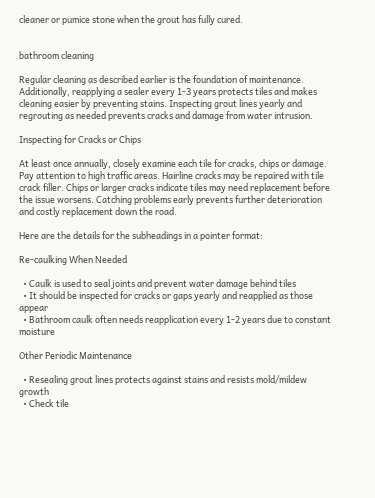cleaner or pumice stone when the grout has fully cured.


bathroom cleaning

Regular cleaning as described earlier is the foundation of maintenance. Additionally, reapplying a sealer every 1-3 years protects tiles and makes cleaning easier by preventing stains. Inspecting grout lines yearly and regrouting as needed prevents cracks and damage from water intrusion.

Inspecting for Cracks or Chips

At least once annually, closely examine each tile for cracks, chips or damage. Pay attention to high traffic areas. Hairline cracks may be repaired with tile crack filler. Chips or larger cracks indicate tiles may need replacement before the issue worsens. Catching problems early prevents further deterioration and costly replacement down the road.

Here are the details for the subheadings in a pointer format:

Re-caulking When Needed

  • Caulk is used to seal joints and prevent water damage behind tiles
  • It should be inspected for cracks or gaps yearly and reapplied as those appear
  • Bathroom caulk often needs reapplication every 1-2 years due to constant moisture

Other Periodic Maintenance

  • Resealing grout lines protects against stains and resists mold/mildew growth
  • Check tile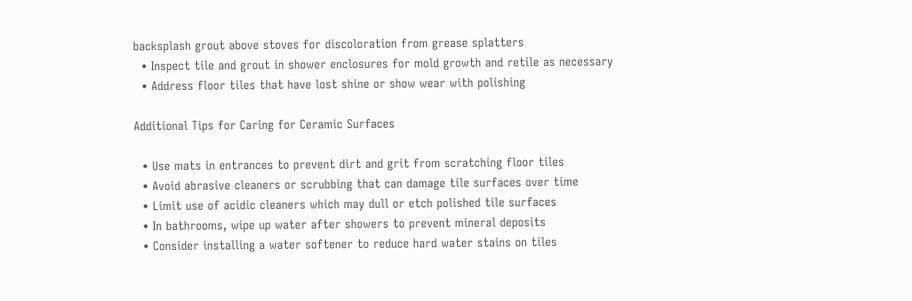backsplash grout above stoves for discoloration from grease splatters
  • Inspect tile and grout in shower enclosures for mold growth and retile as necessary
  • Address floor tiles that have lost shine or show wear with polishing

Additional Tips for Caring for Ceramic Surfaces

  • Use mats in entrances to prevent dirt and grit from scratching floor tiles
  • Avoid abrasive cleaners or scrubbing that can damage tile surfaces over time
  • Limit use of acidic cleaners which may dull or etch polished tile surfaces
  • In bathrooms, wipe up water after showers to prevent mineral deposits
  • Consider installing a water softener to reduce hard water stains on tiles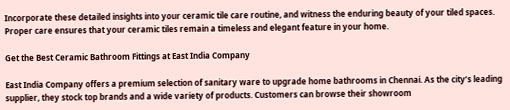Incorporate these detailed insights into your ceramic tile care routine, and witness the enduring beauty of your tiled spaces. Proper care ensures that your ceramic tiles remain a timeless and elegant feature in your home.

Get the Best Ceramic Bathroom Fittings at East India Company

East India Company offers a premium selection of sanitary ware to upgrade home bathrooms in Chennai. As the city’s leading supplier, they stock top brands and a wide variety of products. Customers can browse their showroom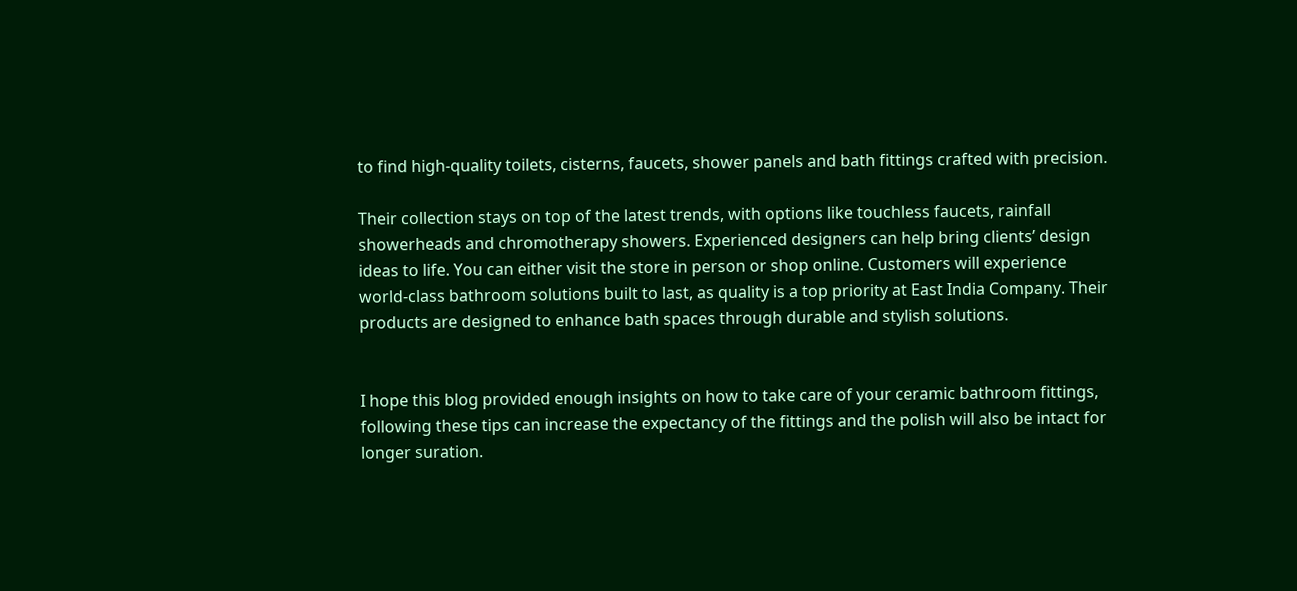to find high-quality toilets, cisterns, faucets, shower panels and bath fittings crafted with precision.

Their collection stays on top of the latest trends, with options like touchless faucets, rainfall showerheads and chromotherapy showers. Experienced designers can help bring clients’ design ideas to life. You can either visit the store in person or shop online. Customers will experience world-class bathroom solutions built to last, as quality is a top priority at East India Company. Their products are designed to enhance bath spaces through durable and stylish solutions.


I hope this blog provided enough insights on how to take care of your ceramic bathroom fittings, following these tips can increase the expectancy of the fittings and the polish will also be intact for longer suration.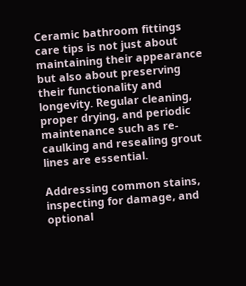Ceramic bathroom fittings care tips is not just about maintaining their appearance but also about preserving their functionality and longevity. Regular cleaning, proper drying, and periodic maintenance such as re-caulking and resealing grout lines are essential.

Addressing common stains, inspecting for damage, and optional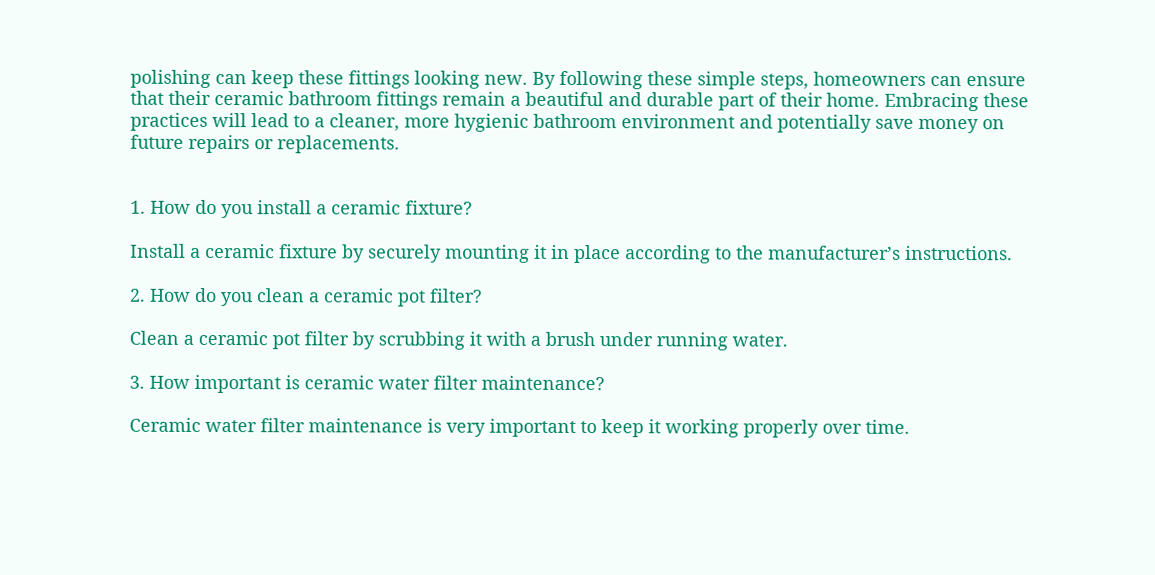polishing can keep these fittings looking new. By following these simple steps, homeowners can ensure that their ceramic bathroom fittings remain a beautiful and durable part of their home. Embracing these practices will lead to a cleaner, more hygienic bathroom environment and potentially save money on future repairs or replacements.


1. How do you install a ceramic fixture?

Install a ceramic fixture by securely mounting it in place according to the manufacturer’s instructions.

2. How do you clean a ceramic pot filter?

Clean a ceramic pot filter by scrubbing it with a brush under running water.

3. How important is ceramic water filter maintenance?

Ceramic water filter maintenance is very important to keep it working properly over time.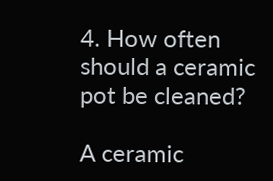4. How often should a ceramic pot be cleaned?

A ceramic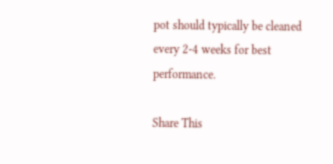pot should typically be cleaned every 2-4 weeks for best performance.

Share This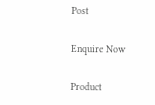Post

Enquire Now

Product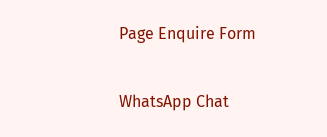Page Enquire Form

WhatsApp Chat